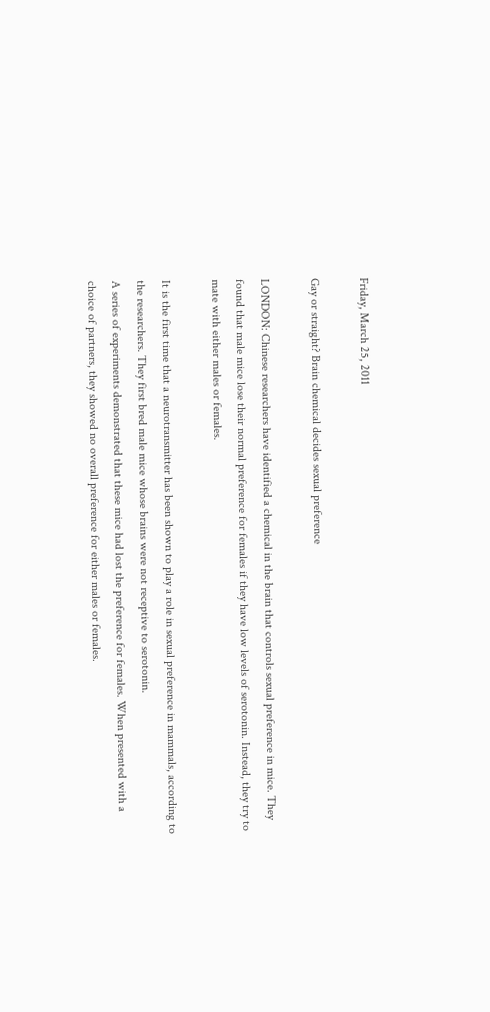Friday, March 25, 2011

Gay or straight? Brain chemical decides sexual preference

LONDON: Chinese researchers have identified a chemical in the brain that controls sexual preference in mice. They found that male mice lose their normal preference for females if they have low levels of serotonin. Instead, they try to mate with either males or females.

It is the first time that a neurotransmitter has been shown to play a role in sexual preference in mammals, according to the researchers. They first bred male mice whose brains were not receptive to serotonin.
A series of experiments demonstrated that these mice had lost the preference for females. When presented with a choice of partners, they showed no overall preference for either males or females.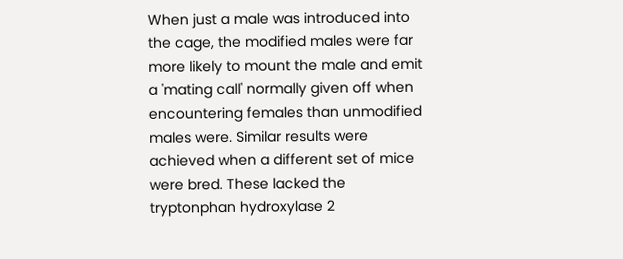When just a male was introduced into the cage, the modified males were far more likely to mount the male and emit a 'mating call' normally given off when encountering females than unmodified males were. Similar results were achieved when a different set of mice were bred. These lacked the tryptonphan hydroxylase 2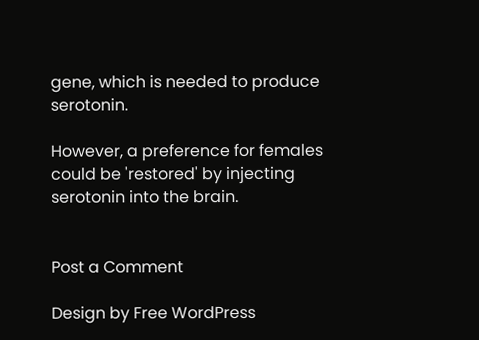gene, which is needed to produce serotonin.

However, a preference for females could be 'restored' by injecting serotonin into the brain.


Post a Comment

Design by Free WordPress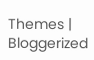Themes | Bloggerized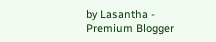by Lasantha - Premium Blogger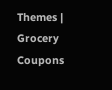Themes | Grocery Coupons